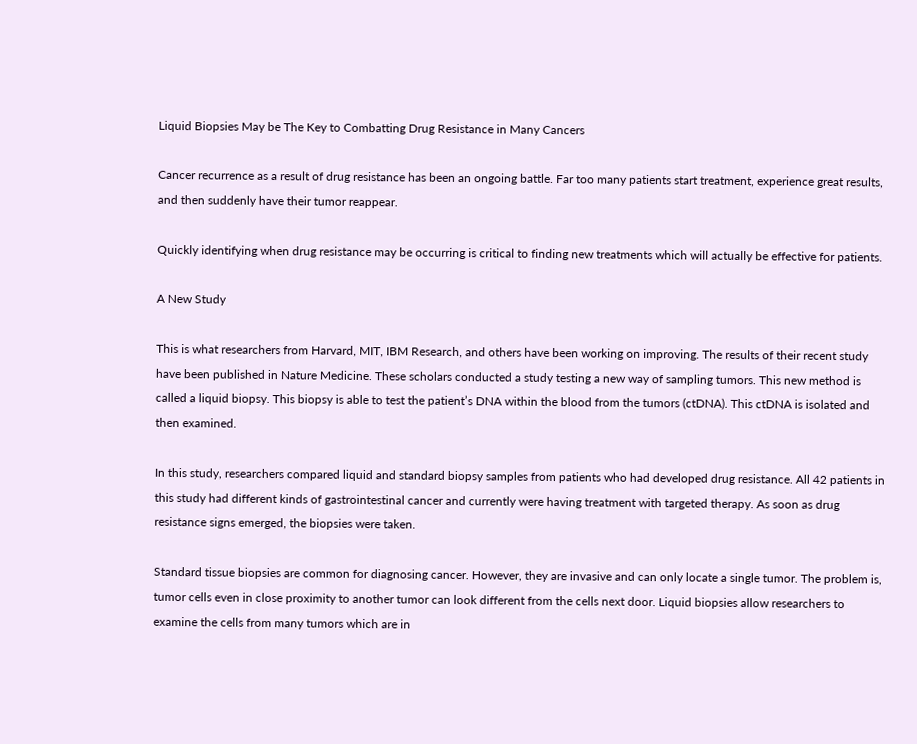Liquid Biopsies May be The Key to Combatting Drug Resistance in Many Cancers

Cancer recurrence as a result of drug resistance has been an ongoing battle. Far too many patients start treatment, experience great results, and then suddenly have their tumor reappear.

Quickly identifying when drug resistance may be occurring is critical to finding new treatments which will actually be effective for patients.

A New Study

This is what researchers from Harvard, MIT, IBM Research, and others have been working on improving. The results of their recent study have been published in Nature Medicine. These scholars conducted a study testing a new way of sampling tumors. This new method is called a liquid biopsy. This biopsy is able to test the patient’s DNA within the blood from the tumors (ctDNA). This ctDNA is isolated and then examined.

In this study, researchers compared liquid and standard biopsy samples from patients who had developed drug resistance. All 42 patients in this study had different kinds of gastrointestinal cancer and currently were having treatment with targeted therapy. As soon as drug resistance signs emerged, the biopsies were taken.

Standard tissue biopsies are common for diagnosing cancer. However, they are invasive and can only locate a single tumor. The problem is, tumor cells even in close proximity to another tumor can look different from the cells next door. Liquid biopsies allow researchers to examine the cells from many tumors which are in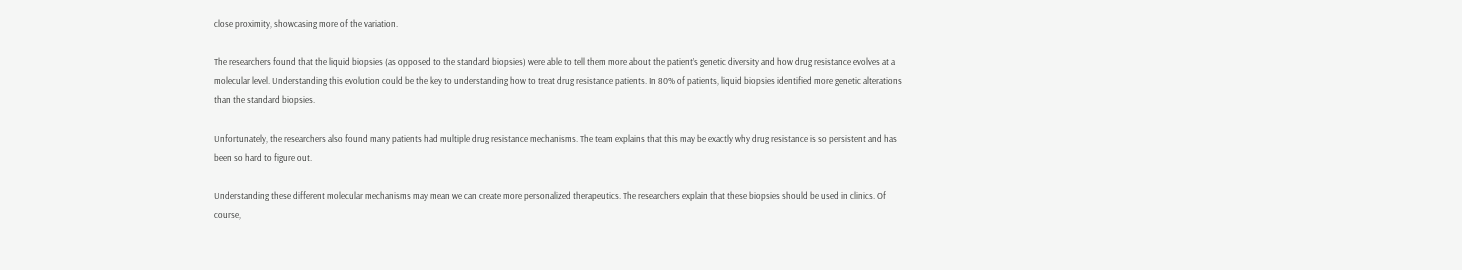close proximity, showcasing more of the variation.

The researchers found that the liquid biopsies (as opposed to the standard biopsies) were able to tell them more about the patient’s genetic diversity and how drug resistance evolves at a molecular level. Understanding this evolution could be the key to understanding how to treat drug resistance patients. In 80% of patients, liquid biopsies identified more genetic alterations than the standard biopsies.

Unfortunately, the researchers also found many patients had multiple drug resistance mechanisms. The team explains that this may be exactly why drug resistance is so persistent and has been so hard to figure out.

Understanding these different molecular mechanisms may mean we can create more personalized therapeutics. The researchers explain that these biopsies should be used in clinics. Of course,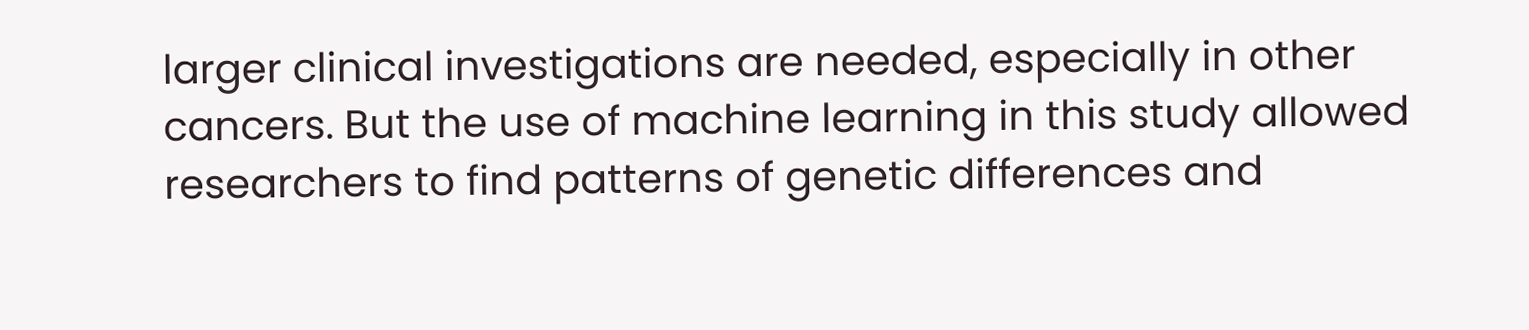larger clinical investigations are needed, especially in other cancers. But the use of machine learning in this study allowed researchers to find patterns of genetic differences and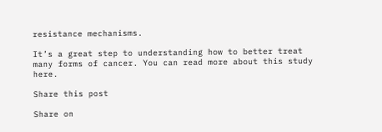resistance mechanisms.

It’s a great step to understanding how to better treat many forms of cancer. You can read more about this study here.

Share this post

Share on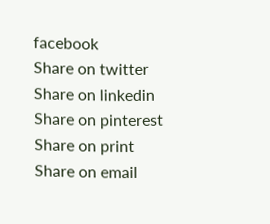facebook
Share on twitter
Share on linkedin
Share on pinterest
Share on print
Share on email